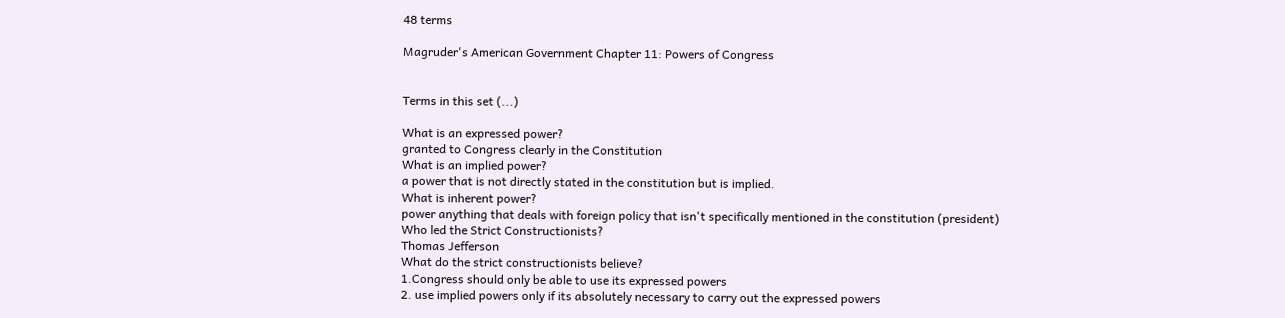48 terms

Magruder's American Government Chapter 11: Powers of Congress


Terms in this set (...)

What is an expressed power?
granted to Congress clearly in the Constitution
What is an implied power?
a power that is not directly stated in the constitution but is implied.
What is inherent power?
power anything that deals with foreign policy that isn't specifically mentioned in the constitution (president)
Who led the Strict Constructionists?
Thomas Jefferson
What do the strict constructionists believe?
1.Congress should only be able to use its expressed powers
2. use implied powers only if its absolutely necessary to carry out the expressed powers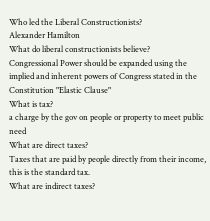Who led the Liberal Constructionists?
Alexander Hamilton
What do liberal constructionists believe?
Congressional Power should be expanded using the implied and inherent powers of Congress stated in the Constitution "Elastic Clause"
What is tax?
a charge by the gov on people or property to meet public need
What are direct taxes?
Taxes that are paid by people directly from their income, this is the standard tax.
What are indirect taxes?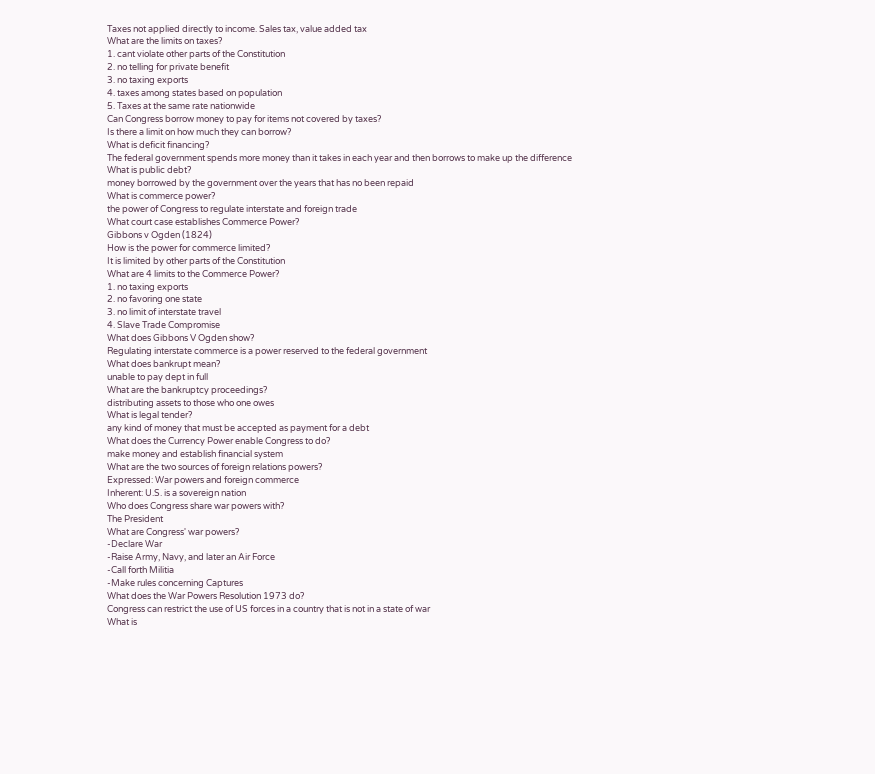Taxes not applied directly to income. Sales tax, value added tax
What are the limits on taxes?
1. cant violate other parts of the Constitution
2. no telling for private benefit
3. no taxing exports
4. taxes among states based on population
5. Taxes at the same rate nationwide
Can Congress borrow money to pay for items not covered by taxes?
Is there a limit on how much they can borrow?
What is deficit financing?
The federal government spends more money than it takes in each year and then borrows to make up the difference
What is public debt?
money borrowed by the government over the years that has no been repaid
What is commerce power?
the power of Congress to regulate interstate and foreign trade
What court case establishes Commerce Power?
Gibbons v Ogden (1824)
How is the power for commerce limited?
It is limited by other parts of the Constitution
What are 4 limits to the Commerce Power?
1. no taxing exports
2. no favoring one state
3. no limit of interstate travel
4. Slave Trade Compromise
What does Gibbons V Ogden show?
Regulating interstate commerce is a power reserved to the federal government
What does bankrupt mean?
unable to pay dept in full
What are the bankruptcy proceedings?
distributing assets to those who one owes
What is legal tender?
any kind of money that must be accepted as payment for a debt
What does the Currency Power enable Congress to do?
make money and establish financial system
What are the two sources of foreign relations powers?
Expressed: War powers and foreign commerce
Inherent: U.S. is a sovereign nation
Who does Congress share war powers with?
The President
What are Congress' war powers?
-Declare War
-Raise Army, Navy, and later an Air Force
-Call forth Militia
-Make rules concerning Captures
What does the War Powers Resolution 1973 do?
Congress can restrict the use of US forces in a country that is not in a state of war
What is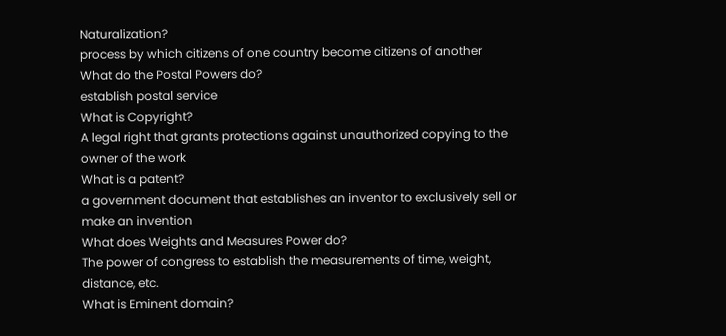Naturalization?
process by which citizens of one country become citizens of another
What do the Postal Powers do?
establish postal service
What is Copyright?
A legal right that grants protections against unauthorized copying to the owner of the work
What is a patent?
a government document that establishes an inventor to exclusively sell or make an invention
What does Weights and Measures Power do?
The power of congress to establish the measurements of time, weight, distance, etc.
What is Eminent domain?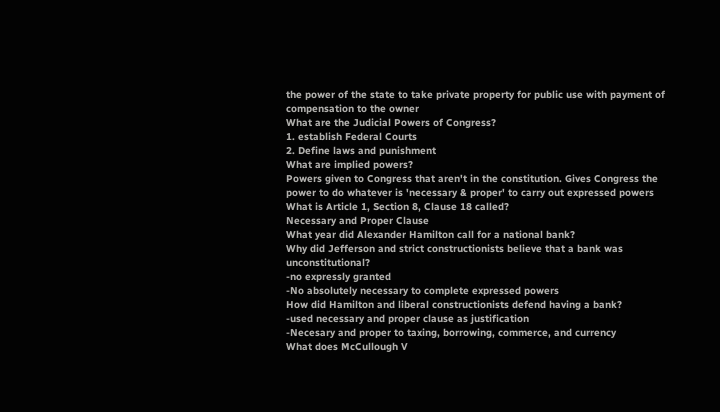the power of the state to take private property for public use with payment of compensation to the owner
What are the Judicial Powers of Congress?
1. establish Federal Courts
2. Define laws and punishment
What are implied powers?
Powers given to Congress that aren't in the constitution. Gives Congress the power to do whatever is 'necessary & proper' to carry out expressed powers
What is Article 1, Section 8, Clause 18 called?
Necessary and Proper Clause
What year did Alexander Hamilton call for a national bank?
Why did Jefferson and strict constructionists believe that a bank was unconstitutional?
-no expressly granted
-No absolutely necessary to complete expressed powers
How did Hamilton and liberal constructionists defend having a bank?
-used necessary and proper clause as justification
-Necesary and proper to taxing, borrowing, commerce, and currency
What does McCullough V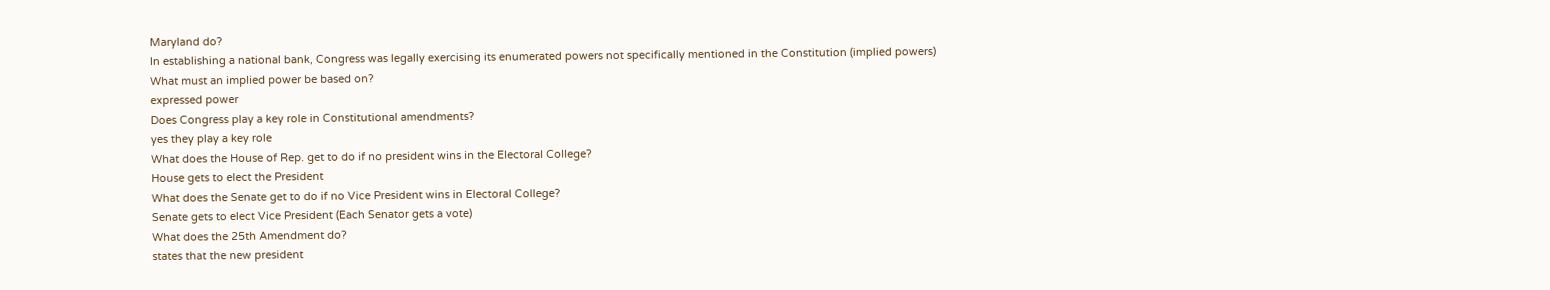Maryland do?
In establishing a national bank, Congress was legally exercising its enumerated powers not specifically mentioned in the Constitution (implied powers)
What must an implied power be based on?
expressed power
Does Congress play a key role in Constitutional amendments?
yes they play a key role
What does the House of Rep. get to do if no president wins in the Electoral College?
House gets to elect the President
What does the Senate get to do if no Vice President wins in Electoral College?
Senate gets to elect Vice President (Each Senator gets a vote)
What does the 25th Amendment do?
states that the new president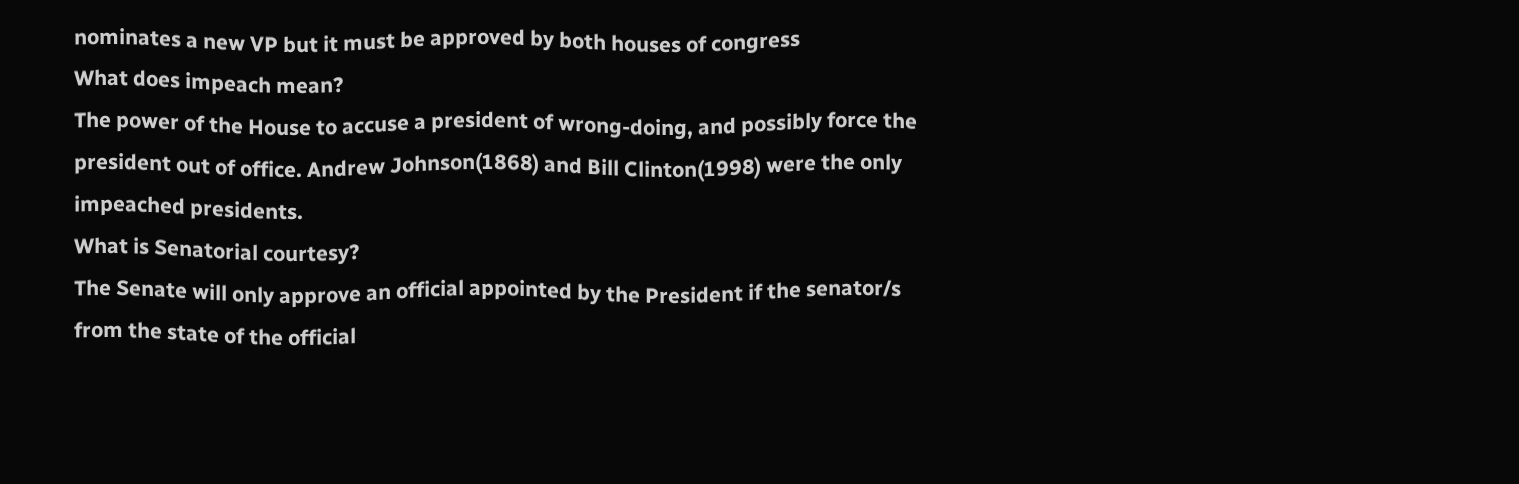nominates a new VP but it must be approved by both houses of congress
What does impeach mean?
The power of the House to accuse a president of wrong-doing, and possibly force the president out of office. Andrew Johnson(1868) and Bill Clinton(1998) were the only impeached presidents.
What is Senatorial courtesy?
The Senate will only approve an official appointed by the President if the senator/s from the state of the official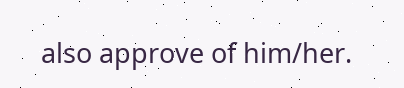also approve of him/her.